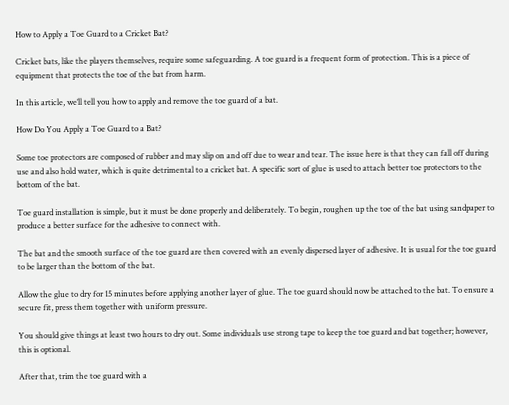How to Apply a Toe Guard to a Cricket Bat?

Cricket bats, like the players themselves, require some safeguarding. A toe guard is a frequent form of protection. This is a piece of equipment that protects the toe of the bat from harm.

In this article, we’ll tell you how to apply and remove the toe guard of a bat.

How Do You Apply a Toe Guard to a Bat?

Some toe protectors are composed of rubber and may slip on and off due to wear and tear. The issue here is that they can fall off during use and also hold water, which is quite detrimental to a cricket bat. A specific sort of glue is used to attach better toe protectors to the bottom of the bat.

Toe guard installation is simple, but it must be done properly and deliberately. To begin, roughen up the toe of the bat using sandpaper to produce a better surface for the adhesive to connect with.

The bat and the smooth surface of the toe guard are then covered with an evenly dispersed layer of adhesive. It is usual for the toe guard to be larger than the bottom of the bat.

Allow the glue to dry for 15 minutes before applying another layer of glue. The toe guard should now be attached to the bat. To ensure a secure fit, press them together with uniform pressure.

You should give things at least two hours to dry out. Some individuals use strong tape to keep the toe guard and bat together; however, this is optional.

After that, trim the toe guard with a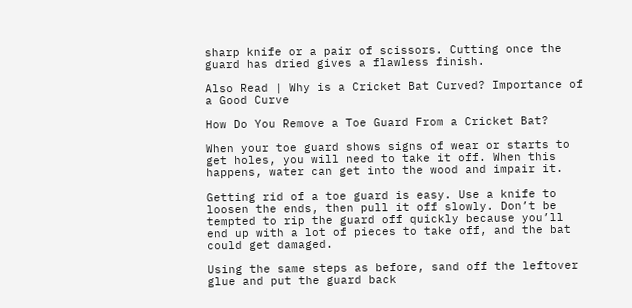sharp knife or a pair of scissors. Cutting once the guard has dried gives a flawless finish.

Also Read | Why is a Cricket Bat Curved? Importance of a Good Curve

How Do You Remove a Toe Guard From a Cricket Bat?

When your toe guard shows signs of wear or starts to get holes, you will need to take it off. When this happens, water can get into the wood and impair it.

Getting rid of a toe guard is easy. Use a knife to loosen the ends, then pull it off slowly. Don’t be tempted to rip the guard off quickly because you’ll end up with a lot of pieces to take off, and the bat could get damaged.

Using the same steps as before, sand off the leftover glue and put the guard back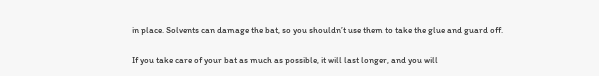in place. Solvents can damage the bat, so you shouldn’t use them to take the glue and guard off.

If you take care of your bat as much as possible, it will last longer, and you will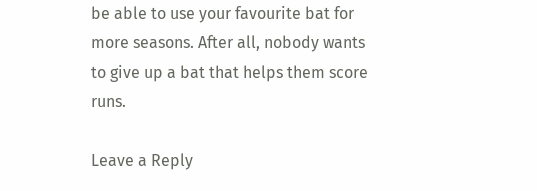be able to use your favourite bat for more seasons. After all, nobody wants to give up a bat that helps them score runs.

Leave a Reply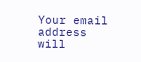Your email address will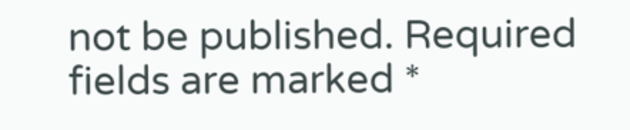not be published. Required fields are marked *